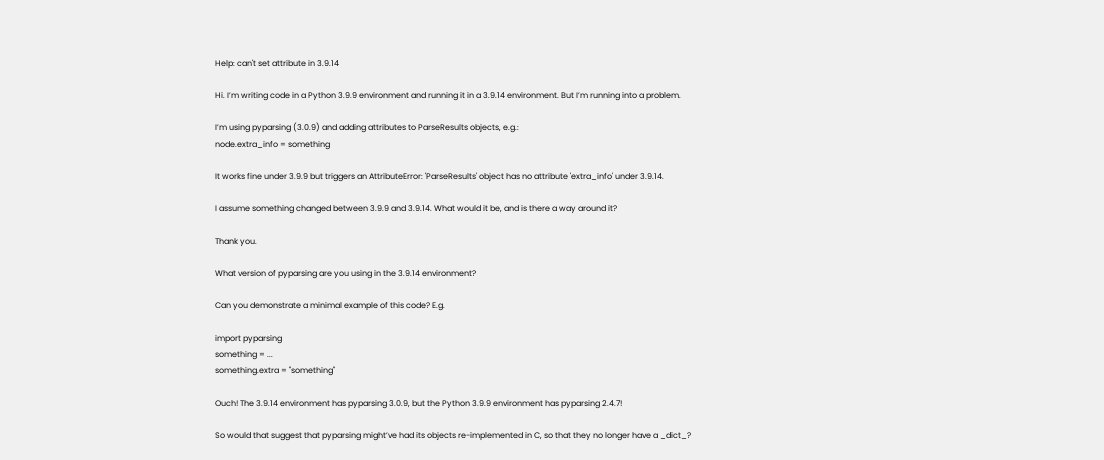Help: can't set attribute in 3.9.14

Hi. I’m writing code in a Python 3.9.9 environment and running it in a 3.9.14 environment. But I’m running into a problem.

I’m using pyparsing (3.0.9) and adding attributes to ParseResults objects, e.g.:
node.extra_info = something

It works fine under 3.9.9 but triggers an AttributeError: 'ParseResults' object has no attribute 'extra_info' under 3.9.14.

I assume something changed between 3.9.9 and 3.9.14. What would it be, and is there a way around it?

Thank you.

What version of pyparsing are you using in the 3.9.14 environment?

Can you demonstrate a minimal example of this code? E.g.

import pyparsing
something = ...
something.extra = "something"

Ouch! The 3.9.14 environment has pyparsing 3.0.9, but the Python 3.9.9 environment has pyparsing 2.4.7!

So would that suggest that pyparsing might’ve had its objects re-implemented in C, so that they no longer have a _dict_?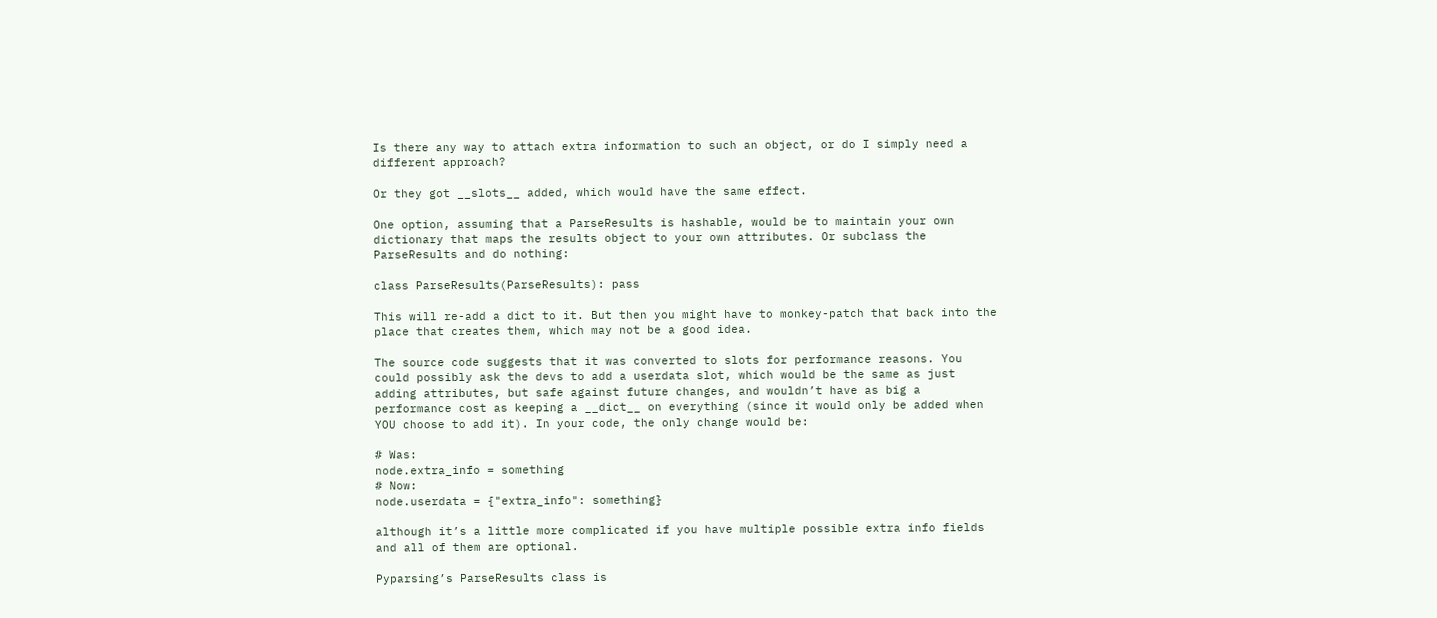Is there any way to attach extra information to such an object, or do I simply need a different approach?

Or they got __slots__ added, which would have the same effect.

One option, assuming that a ParseResults is hashable, would be to maintain your own dictionary that maps the results object to your own attributes. Or subclass the ParseResults and do nothing:

class ParseResults(ParseResults): pass

This will re-add a dict to it. But then you might have to monkey-patch that back into the place that creates them, which may not be a good idea.

The source code suggests that it was converted to slots for performance reasons. You could possibly ask the devs to add a userdata slot, which would be the same as just adding attributes, but safe against future changes, and wouldn’t have as big a performance cost as keeping a __dict__ on everything (since it would only be added when YOU choose to add it). In your code, the only change would be:

# Was:
node.extra_info = something
# Now:
node.userdata = {"extra_info": something}

although it’s a little more complicated if you have multiple possible extra info fields and all of them are optional.

Pyparsing’s ParseResults class is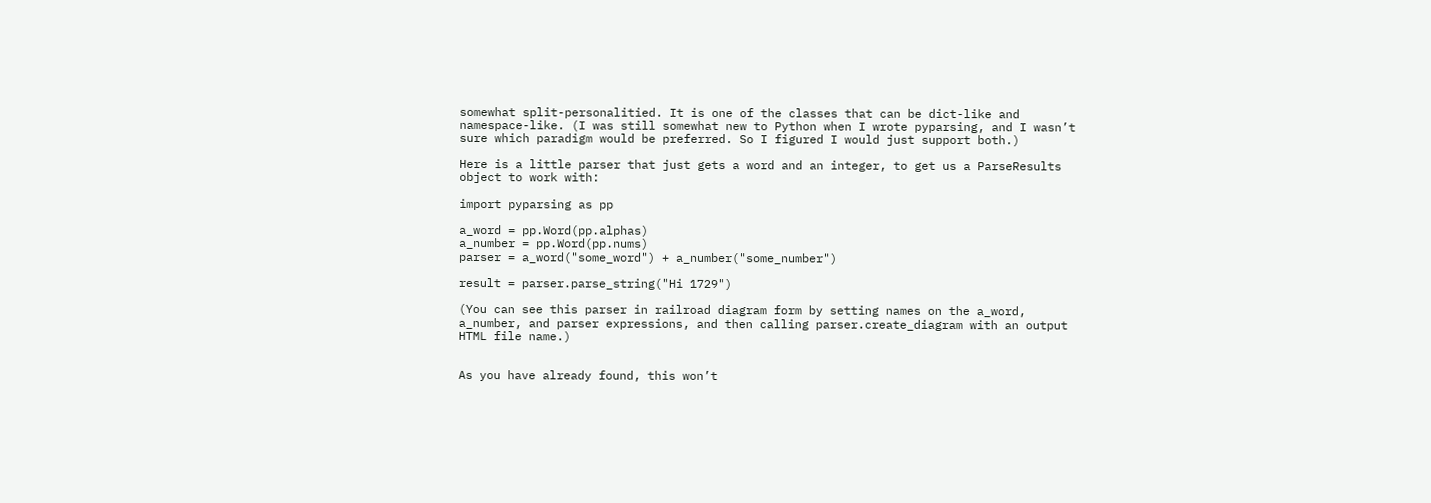somewhat split-personalitied. It is one of the classes that can be dict-like and namespace-like. (I was still somewhat new to Python when I wrote pyparsing, and I wasn’t sure which paradigm would be preferred. So I figured I would just support both.)

Here is a little parser that just gets a word and an integer, to get us a ParseResults object to work with:

import pyparsing as pp

a_word = pp.Word(pp.alphas)
a_number = pp.Word(pp.nums)
parser = a_word("some_word") + a_number("some_number")

result = parser.parse_string("Hi 1729")

(You can see this parser in railroad diagram form by setting names on the a_word, a_number, and parser expressions, and then calling parser.create_diagram with an output HTML file name.)


As you have already found, this won’t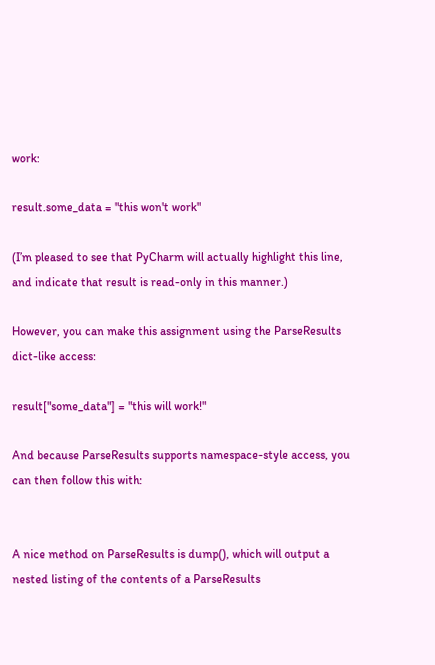work:

result.some_data = "this won't work"

(I’m pleased to see that PyCharm will actually highlight this line, and indicate that result is read-only in this manner.)

However, you can make this assignment using the ParseResults dict-like access:

result["some_data"] = "this will work!"

And because ParseResults supports namespace-style access, you can then follow this with:


A nice method on ParseResults is dump(), which will output a nested listing of the contents of a ParseResults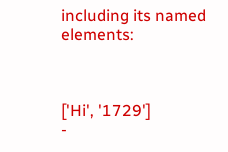including its named elements:



['Hi', '1729']
-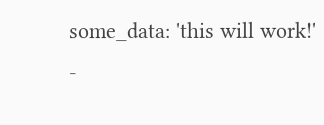some_data: 'this will work!'
-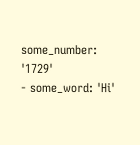some_number: '1729'
- some_word: 'Hi'